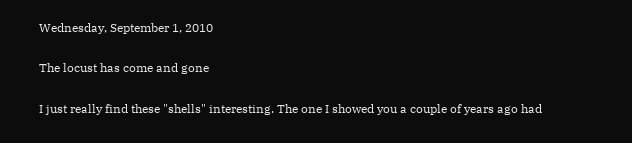Wednesday, September 1, 2010

The locust has come and gone

I just really find these "shells" interesting. The one I showed you a couple of years ago had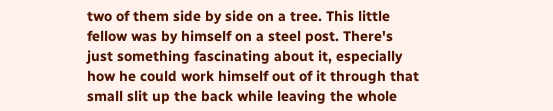two of them side by side on a tree. This little fellow was by himself on a steel post. There's just something fascinating about it, especially how he could work himself out of it through that small slit up the back while leaving the whole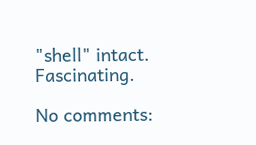"shell" intact. Fascinating.

No comments: